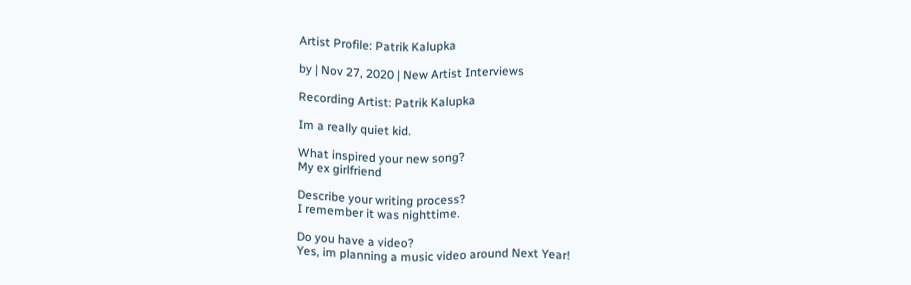Artist Profile: Patrik Kalupka

by | Nov 27, 2020 | New Artist Interviews

Recording Artist: Patrik Kalupka

Im a really quiet kid.

What inspired your new song?
My ex girlfriend

Describe your writing process?
I remember it was nighttime.

Do you have a video?
Yes, im planning a music video around Next Year!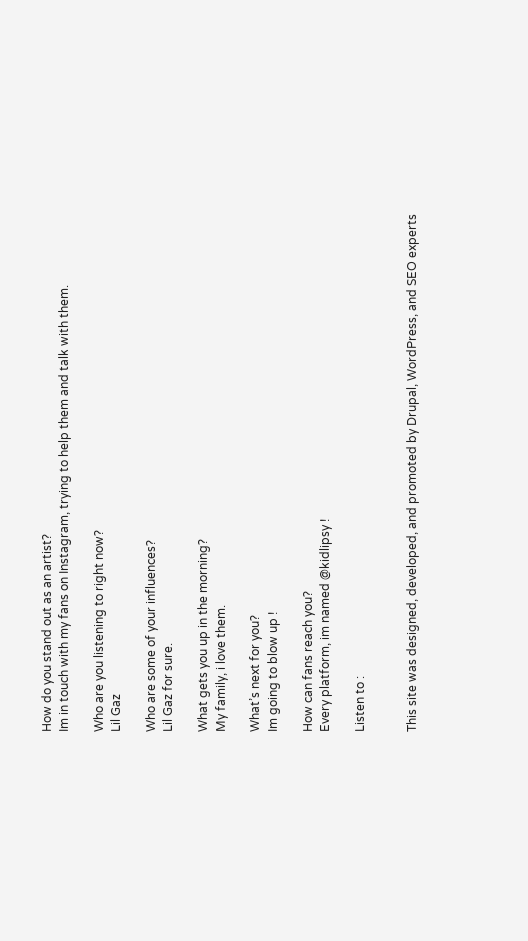How do you stand out as an artist?
Im in touch with my fans on Instagram, trying to help them and talk with them.

Who are you listening to right now?
Lil Gaz

Who are some of your influences?
Lil Gaz for sure.

What gets you up in the morning?
My family, i love them.

What’s next for you?
Im going to blow up !

How can fans reach you?
Every platform, im named @kidlipsy !

Listen to :


This site was designed, developed, and promoted by Drupal, WordPress, and SEO experts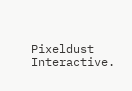Pixeldust Interactive.